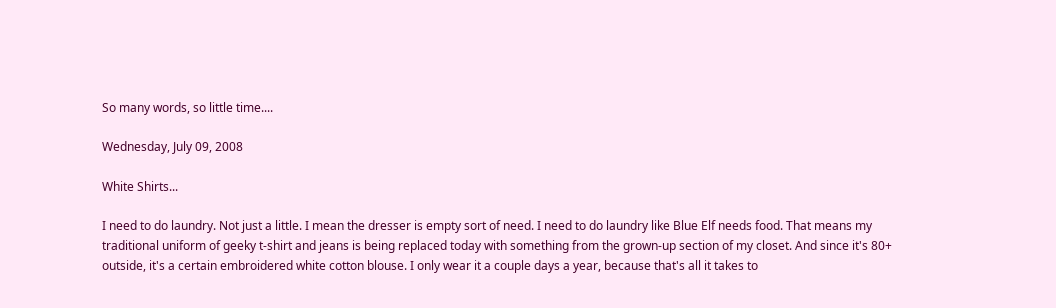So many words, so little time....

Wednesday, July 09, 2008

White Shirts...

I need to do laundry. Not just a little. I mean the dresser is empty sort of need. I need to do laundry like Blue Elf needs food. That means my traditional uniform of geeky t-shirt and jeans is being replaced today with something from the grown-up section of my closet. And since it's 80+ outside, it's a certain embroidered white cotton blouse. I only wear it a couple days a year, because that's all it takes to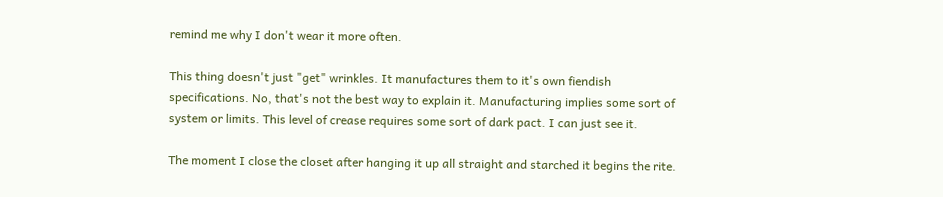remind me why I don't wear it more often.

This thing doesn't just "get" wrinkles. It manufactures them to it's own fiendish specifications. No, that's not the best way to explain it. Manufacturing implies some sort of system or limits. This level of crease requires some sort of dark pact. I can just see it.

The moment I close the closet after hanging it up all straight and starched it begins the rite.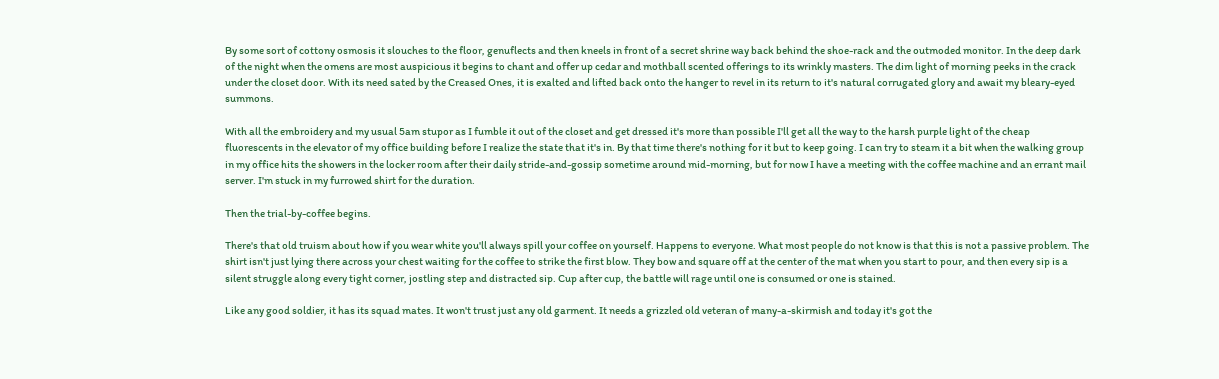By some sort of cottony osmosis it slouches to the floor, genuflects and then kneels in front of a secret shrine way back behind the shoe-rack and the outmoded monitor. In the deep dark of the night when the omens are most auspicious it begins to chant and offer up cedar and mothball scented offerings to its wrinkly masters. The dim light of morning peeks in the crack under the closet door. With its need sated by the Creased Ones, it is exalted and lifted back onto the hanger to revel in its return to it's natural corrugated glory and await my bleary-eyed summons.

With all the embroidery and my usual 5am stupor as I fumble it out of the closet and get dressed it's more than possible I'll get all the way to the harsh purple light of the cheap fluorescents in the elevator of my office building before I realize the state that it's in. By that time there's nothing for it but to keep going. I can try to steam it a bit when the walking group in my office hits the showers in the locker room after their daily stride-and-gossip sometime around mid-morning, but for now I have a meeting with the coffee machine and an errant mail server. I'm stuck in my furrowed shirt for the duration.

Then the trial-by-coffee begins.

There's that old truism about how if you wear white you'll always spill your coffee on yourself. Happens to everyone. What most people do not know is that this is not a passive problem. The shirt isn't just lying there across your chest waiting for the coffee to strike the first blow. They bow and square off at the center of the mat when you start to pour, and then every sip is a silent struggle along every tight corner, jostling step and distracted sip. Cup after cup, the battle will rage until one is consumed or one is stained.

Like any good soldier, it has its squad mates. It won't trust just any old garment. It needs a grizzled old veteran of many-a-skirmish and today it's got the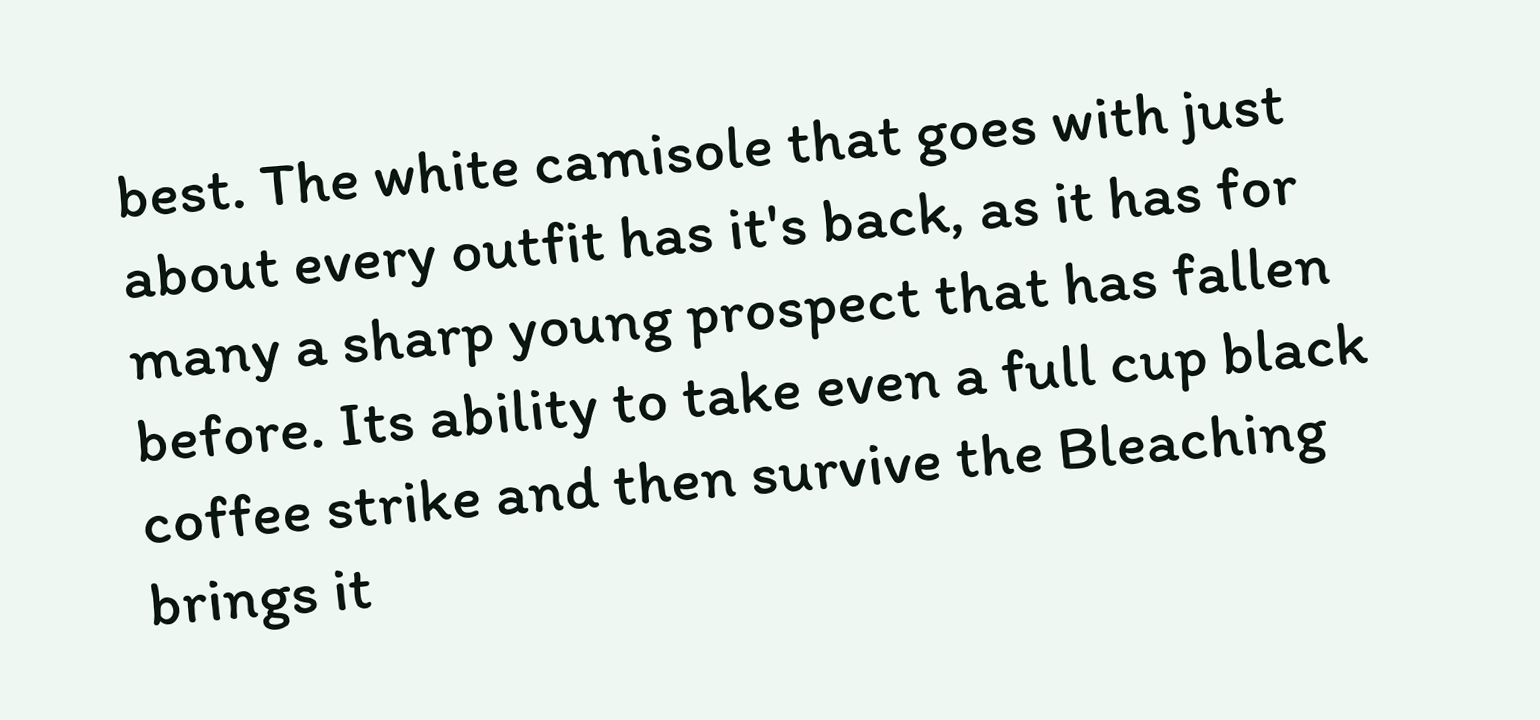best. The white camisole that goes with just about every outfit has it's back, as it has for many a sharp young prospect that has fallen before. Its ability to take even a full cup black coffee strike and then survive the Bleaching brings it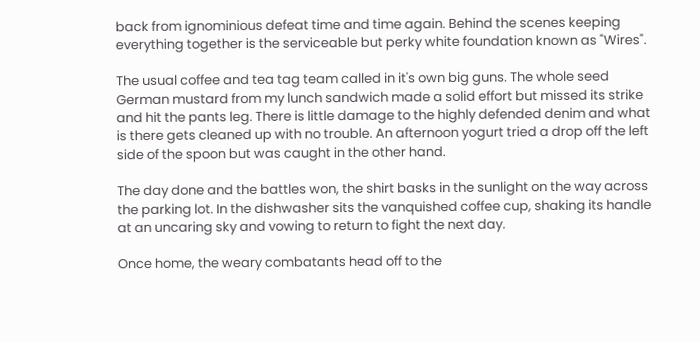back from ignominious defeat time and time again. Behind the scenes keeping everything together is the serviceable but perky white foundation known as "Wires".

The usual coffee and tea tag team called in it's own big guns. The whole seed German mustard from my lunch sandwich made a solid effort but missed its strike and hit the pants leg. There is little damage to the highly defended denim and what is there gets cleaned up with no trouble. An afternoon yogurt tried a drop off the left side of the spoon but was caught in the other hand.

The day done and the battles won, the shirt basks in the sunlight on the way across the parking lot. In the dishwasher sits the vanquished coffee cup, shaking its handle at an uncaring sky and vowing to return to fight the next day.

Once home, the weary combatants head off to the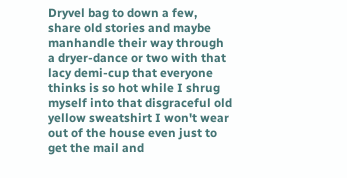Dryvel bag to down a few, share old stories and maybe manhandle their way through a dryer-dance or two with that lacy demi-cup that everyone thinks is so hot while I shrug myself into that disgraceful old yellow sweatshirt I won't wear out of the house even just to get the mail and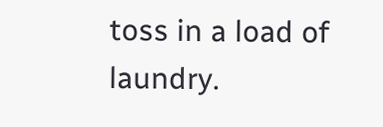toss in a load of laundry.